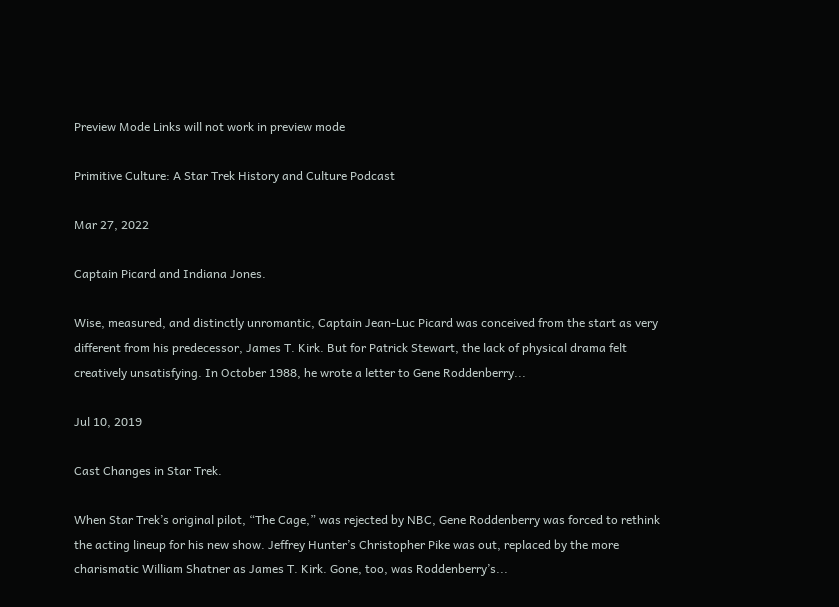Preview Mode Links will not work in preview mode

Primitive Culture: A Star Trek History and Culture Podcast

Mar 27, 2022

Captain Picard and Indiana Jones.

Wise, measured, and distinctly unromantic, Captain Jean-Luc Picard was conceived from the start as very different from his predecessor, James T. Kirk. But for Patrick Stewart, the lack of physical drama felt creatively unsatisfying. In October 1988, he wrote a letter to Gene Roddenberry...

Jul 10, 2019

Cast Changes in Star Trek.

When Star Trek’s original pilot, “The Cage,” was rejected by NBC, Gene Roddenberry was forced to rethink the acting lineup for his new show. Jeffrey Hunter’s Christopher Pike was out, replaced by the more charismatic William Shatner as James T. Kirk. Gone, too, was Roddenberry’s...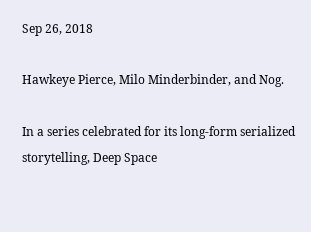Sep 26, 2018

Hawkeye Pierce, Milo Minderbinder, and Nog.

In a series celebrated for its long-form serialized storytelling, Deep Space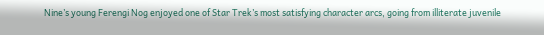Nine’s young Ferengi Nog enjoyed one of Star Trek’s most satisfying character arcs, going from illiterate juvenile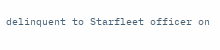delinquent to Starfleet officer on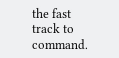the fast track to command.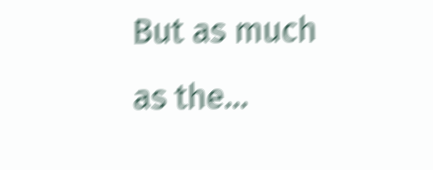But as much as the...